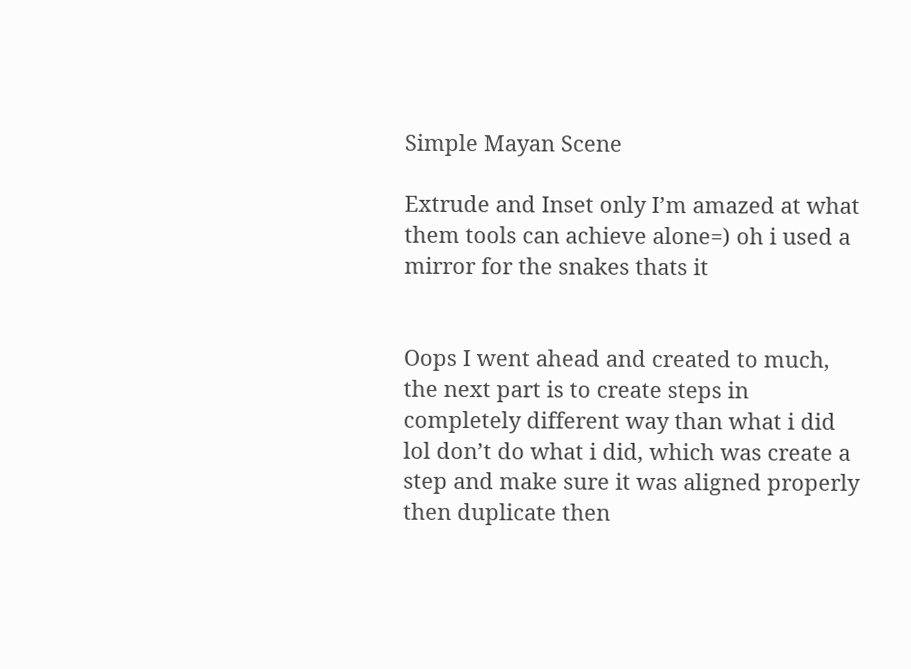Simple Mayan Scene

Extrude and Inset only I’m amazed at what them tools can achieve alone=) oh i used a mirror for the snakes thats it


Oops I went ahead and created to much, the next part is to create steps in completely different way than what i did lol don’t do what i did, which was create a step and make sure it was aligned properly then duplicate then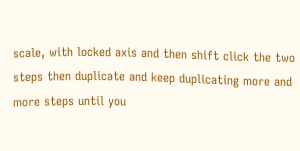scale, with locked axis and then shift click the two steps then duplicate and keep duplicating more and more steps until you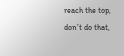reach the top, don’t do that,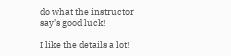do what the instructor say’s good luck!

I like the details a lot!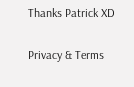Thanks Patrick XD

Privacy & Terms